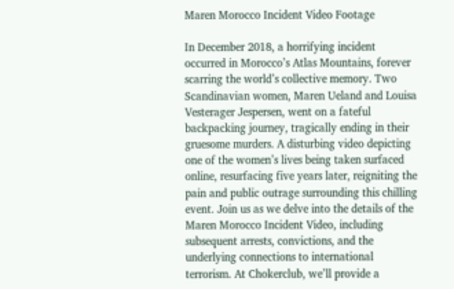Maren Morocco Incident Video Footage

In December 2018, a horrifying incident occurred in Morocco’s Atlas Mountains, forever scarring the world’s collective memory. Two Scandinavian women, Maren Ueland and Louisa Vesterager Jespersen, went on a fateful backpacking journey, tragically ending in their gruesome murders. A disturbing video depicting one of the women’s lives being taken surfaced online, resurfacing five years later, reigniting the pain and public outrage surrounding this chilling event. Join us as we delve into the details of the Maren Morocco Incident Video, including subsequent arrests, convictions, and the underlying connections to international terrorism. At Chokerclub, we’ll provide a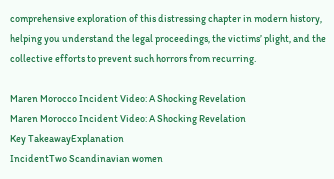comprehensive exploration of this distressing chapter in modern history, helping you understand the legal proceedings, the victims’ plight, and the collective efforts to prevent such horrors from recurring.

Maren Morocco Incident Video: A Shocking Revelation
Maren Morocco Incident Video: A Shocking Revelation
Key TakeawayExplanation
IncidentTwo Scandinavian women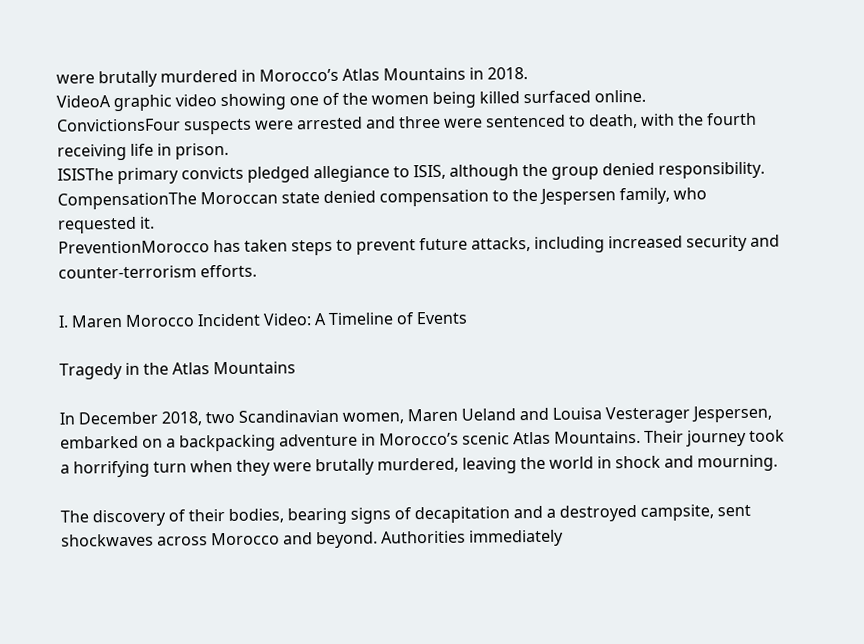were brutally murdered in Morocco’s Atlas Mountains in 2018.
VideoA graphic video showing one of the women being killed surfaced online.
ConvictionsFour suspects were arrested and three were sentenced to death, with the fourth receiving life in prison.
ISISThe primary convicts pledged allegiance to ISIS, although the group denied responsibility.
CompensationThe Moroccan state denied compensation to the Jespersen family, who requested it.
PreventionMorocco has taken steps to prevent future attacks, including increased security and counter-terrorism efforts.

I. Maren Morocco Incident Video: A Timeline of Events

Tragedy in the Atlas Mountains

In December 2018, two Scandinavian women, Maren Ueland and Louisa Vesterager Jespersen, embarked on a backpacking adventure in Morocco’s scenic Atlas Mountains. Their journey took a horrifying turn when they were brutally murdered, leaving the world in shock and mourning.

The discovery of their bodies, bearing signs of decapitation and a destroyed campsite, sent shockwaves across Morocco and beyond. Authorities immediately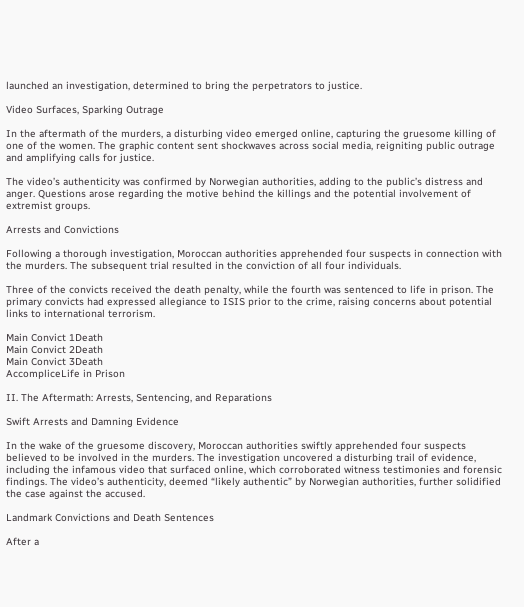launched an investigation, determined to bring the perpetrators to justice.

Video Surfaces, Sparking Outrage

In the aftermath of the murders, a disturbing video emerged online, capturing the gruesome killing of one of the women. The graphic content sent shockwaves across social media, reigniting public outrage and amplifying calls for justice.

The video’s authenticity was confirmed by Norwegian authorities, adding to the public’s distress and anger. Questions arose regarding the motive behind the killings and the potential involvement of extremist groups.

Arrests and Convictions

Following a thorough investigation, Moroccan authorities apprehended four suspects in connection with the murders. The subsequent trial resulted in the conviction of all four individuals.

Three of the convicts received the death penalty, while the fourth was sentenced to life in prison. The primary convicts had expressed allegiance to ISIS prior to the crime, raising concerns about potential links to international terrorism.

Main Convict 1Death
Main Convict 2Death
Main Convict 3Death
AccompliceLife in Prison

II. The Aftermath: Arrests, Sentencing, and Reparations

Swift Arrests and Damning Evidence

In the wake of the gruesome discovery, Moroccan authorities swiftly apprehended four suspects believed to be involved in the murders. The investigation uncovered a disturbing trail of evidence, including the infamous video that surfaced online, which corroborated witness testimonies and forensic findings. The video’s authenticity, deemed “likely authentic” by Norwegian authorities, further solidified the case against the accused.

Landmark Convictions and Death Sentences

After a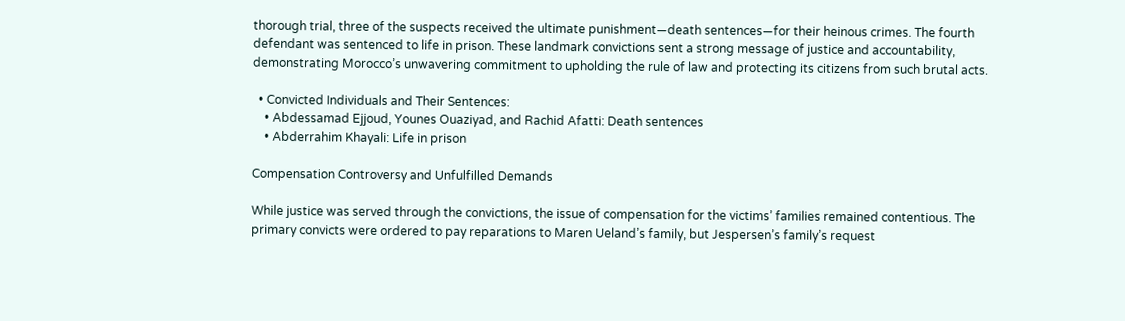thorough trial, three of the suspects received the ultimate punishment—death sentences—for their heinous crimes. The fourth defendant was sentenced to life in prison. These landmark convictions sent a strong message of justice and accountability, demonstrating Morocco’s unwavering commitment to upholding the rule of law and protecting its citizens from such brutal acts.

  • Convicted Individuals and Their Sentences:
    • Abdessamad Ejjoud, Younes Ouaziyad, and Rachid Afatti: Death sentences
    • Abderrahim Khayali: Life in prison

Compensation Controversy and Unfulfilled Demands

While justice was served through the convictions, the issue of compensation for the victims’ families remained contentious. The primary convicts were ordered to pay reparations to Maren Ueland’s family, but Jespersen’s family’s request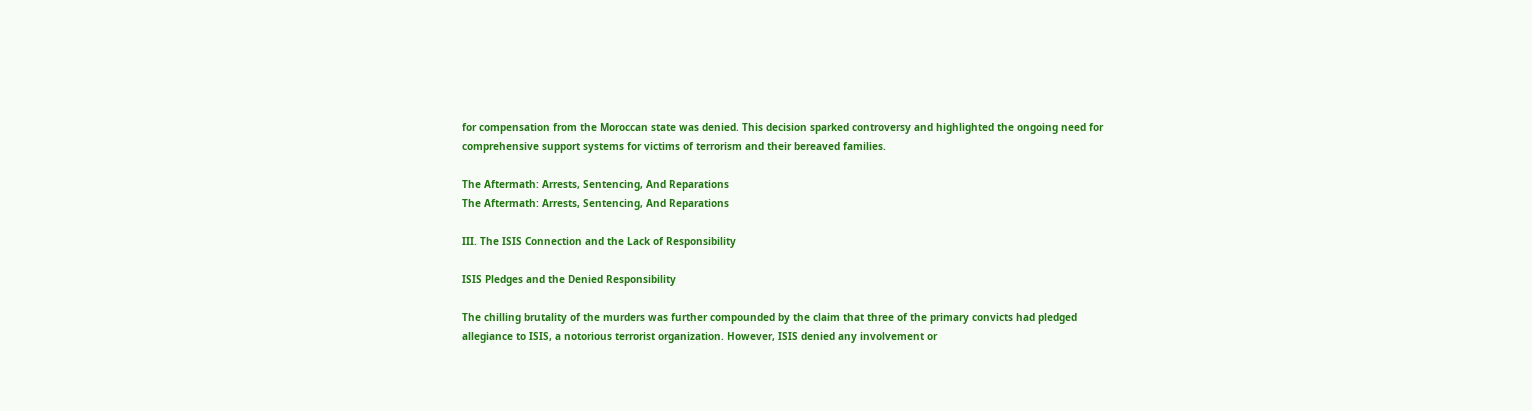for compensation from the Moroccan state was denied. This decision sparked controversy and highlighted the ongoing need for comprehensive support systems for victims of terrorism and their bereaved families.

The Aftermath: Arrests, Sentencing, And Reparations
The Aftermath: Arrests, Sentencing, And Reparations

III. The ISIS Connection and the Lack of Responsibility

ISIS Pledges and the Denied Responsibility

The chilling brutality of the murders was further compounded by the claim that three of the primary convicts had pledged allegiance to ISIS, a notorious terrorist organization. However, ISIS denied any involvement or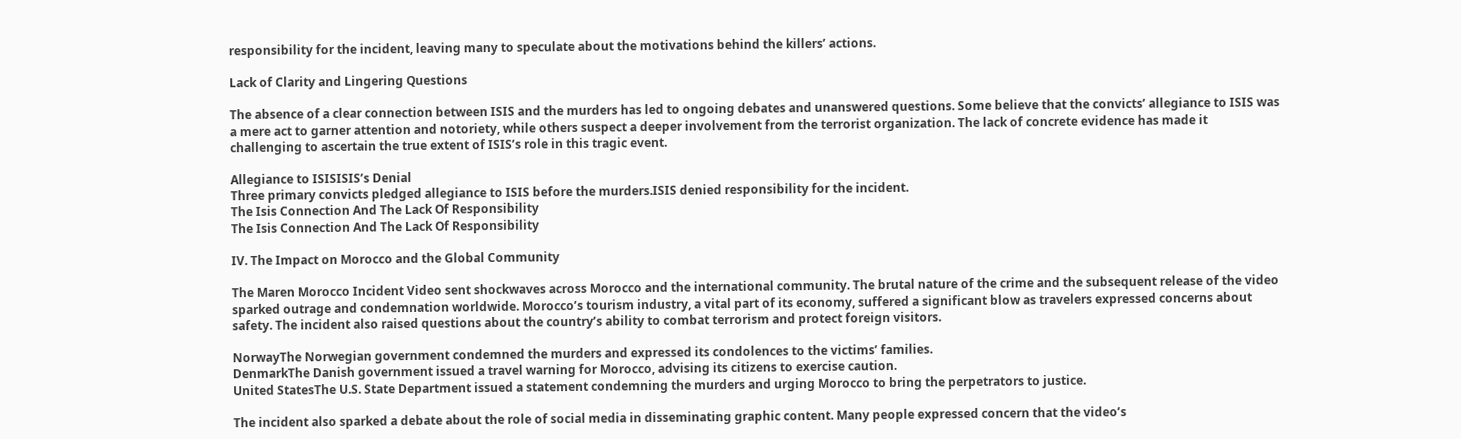responsibility for the incident, leaving many to speculate about the motivations behind the killers’ actions.

Lack of Clarity and Lingering Questions

The absence of a clear connection between ISIS and the murders has led to ongoing debates and unanswered questions. Some believe that the convicts’ allegiance to ISIS was a mere act to garner attention and notoriety, while others suspect a deeper involvement from the terrorist organization. The lack of concrete evidence has made it challenging to ascertain the true extent of ISIS’s role in this tragic event.

Allegiance to ISISISIS’s Denial
Three primary convicts pledged allegiance to ISIS before the murders.ISIS denied responsibility for the incident.
The Isis Connection And The Lack Of Responsibility
The Isis Connection And The Lack Of Responsibility

IV. The Impact on Morocco and the Global Community

The Maren Morocco Incident Video sent shockwaves across Morocco and the international community. The brutal nature of the crime and the subsequent release of the video sparked outrage and condemnation worldwide. Morocco’s tourism industry, a vital part of its economy, suffered a significant blow as travelers expressed concerns about safety. The incident also raised questions about the country’s ability to combat terrorism and protect foreign visitors.

NorwayThe Norwegian government condemned the murders and expressed its condolences to the victims’ families.
DenmarkThe Danish government issued a travel warning for Morocco, advising its citizens to exercise caution.
United StatesThe U.S. State Department issued a statement condemning the murders and urging Morocco to bring the perpetrators to justice.

The incident also sparked a debate about the role of social media in disseminating graphic content. Many people expressed concern that the video’s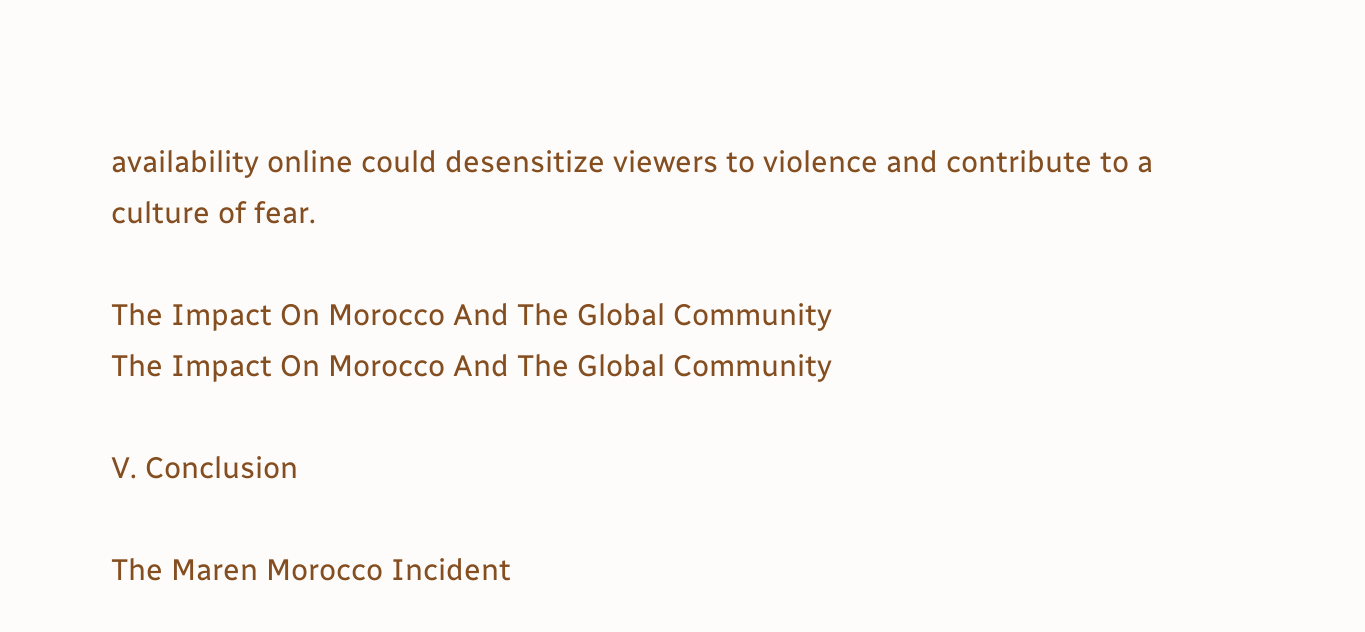availability online could desensitize viewers to violence and contribute to a culture of fear.

The Impact On Morocco And The Global Community
The Impact On Morocco And The Global Community

V. Conclusion

The Maren Morocco Incident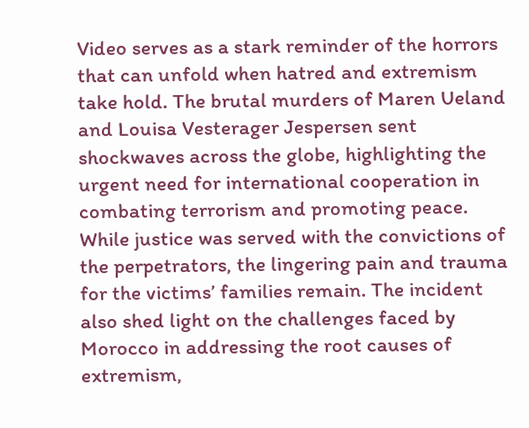Video serves as a stark reminder of the horrors that can unfold when hatred and extremism take hold. The brutal murders of Maren Ueland and Louisa Vesterager Jespersen sent shockwaves across the globe, highlighting the urgent need for international cooperation in combating terrorism and promoting peace. While justice was served with the convictions of the perpetrators, the lingering pain and trauma for the victims’ families remain. The incident also shed light on the challenges faced by Morocco in addressing the root causes of extremism,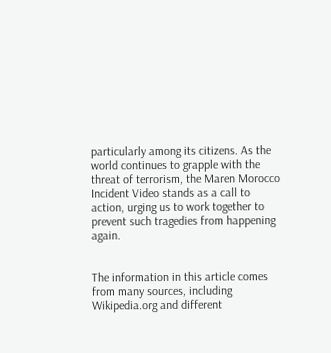particularly among its citizens. As the world continues to grapple with the threat of terrorism, the Maren Morocco Incident Video stands as a call to action, urging us to work together to prevent such tragedies from happening again.


The information in this article comes from many sources, including Wikipedia.org and different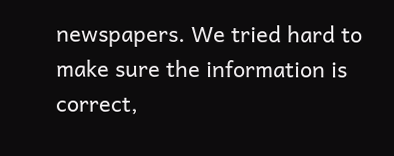newspapers. We tried hard to make sure the information is correct,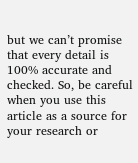but we can’t promise that every detail is 100% accurate and checked. So, be careful when you use this article as a source for your research or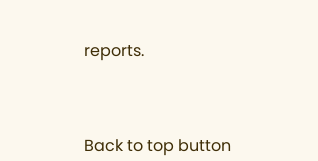reports.



Back to top button